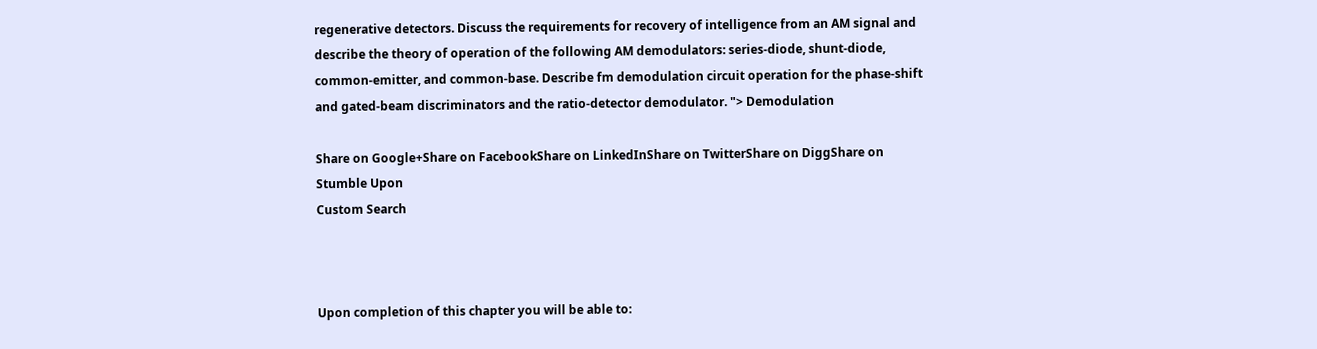regenerative detectors. Discuss the requirements for recovery of intelligence from an AM signal and describe the theory of operation of the following AM demodulators: series-diode, shunt-diode, common-emitter, and common-base. Describe fm demodulation circuit operation for the phase-shift and gated-beam discriminators and the ratio-detector demodulator. "> Demodulation

Share on Google+Share on FacebookShare on LinkedInShare on TwitterShare on DiggShare on Stumble Upon
Custom Search



Upon completion of this chapter you will be able to: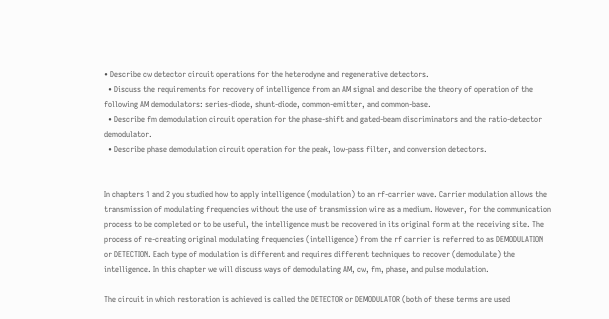• Describe cw detector circuit operations for the heterodyne and regenerative detectors.
  • Discuss the requirements for recovery of intelligence from an AM signal and describe the theory of operation of the following AM demodulators: series-diode, shunt-diode, common-emitter, and common-base.
  • Describe fm demodulation circuit operation for the phase-shift and gated-beam discriminators and the ratio-detector demodulator.
  • Describe phase demodulation circuit operation for the peak, low-pass filter, and conversion detectors.


In chapters 1 and 2 you studied how to apply intelligence (modulation) to an rf-carrier wave. Carrier modulation allows the transmission of modulating frequencies without the use of transmission wire as a medium. However, for the communication process to be completed or to be useful, the intelligence must be recovered in its original form at the receiving site. The process of re-creating original modulating frequencies (intelligence) from the rf carrier is referred to as DEMODULATION or DETECTION. Each type of modulation is different and requires different techniques to recover (demodulate) the intelligence. In this chapter we will discuss ways of demodulating AM, cw, fm, phase, and pulse modulation.

The circuit in which restoration is achieved is called the DETECTOR or DEMODULATOR (both of these terms are used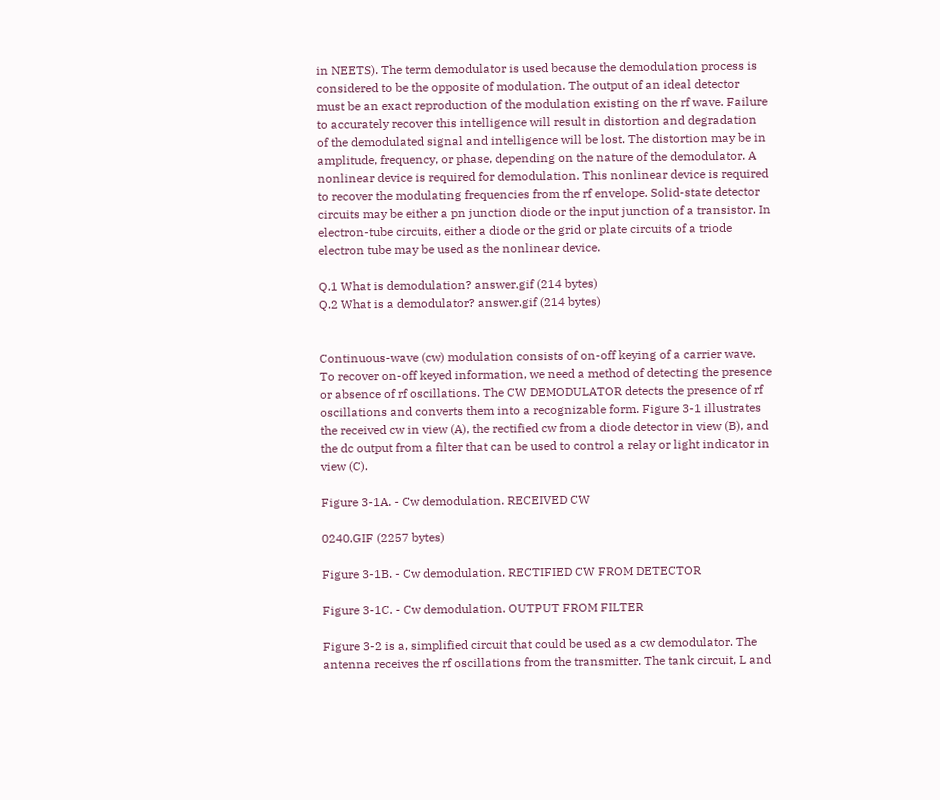in NEETS). The term demodulator is used because the demodulation process is considered to be the opposite of modulation. The output of an ideal detector must be an exact reproduction of the modulation existing on the rf wave. Failure to accurately recover this intelligence will result in distortion and degradation of the demodulated signal and intelligence will be lost. The distortion may be in amplitude, frequency, or phase, depending on the nature of the demodulator. A nonlinear device is required for demodulation. This nonlinear device is required to recover the modulating frequencies from the rf envelope. Solid-state detector circuits may be either a pn junction diode or the input junction of a transistor. In electron-tube circuits, either a diode or the grid or plate circuits of a triode electron tube may be used as the nonlinear device.

Q.1 What is demodulation? answer.gif (214 bytes)
Q.2 What is a demodulator? answer.gif (214 bytes)


Continuous-wave (cw) modulation consists of on-off keying of a carrier wave. To recover on-off keyed information, we need a method of detecting the presence or absence of rf oscillations. The CW DEMODULATOR detects the presence of rf oscillations and converts them into a recognizable form. Figure 3-1 illustrates the received cw in view (A), the rectified cw from a diode detector in view (B), and the dc output from a filter that can be used to control a relay or light indicator in view (C).

Figure 3-1A. - Cw demodulation. RECEIVED CW

0240.GIF (2257 bytes)

Figure 3-1B. - Cw demodulation. RECTIFIED CW FROM DETECTOR

Figure 3-1C. - Cw demodulation. OUTPUT FROM FILTER

Figure 3-2 is a, simplified circuit that could be used as a cw demodulator. The antenna receives the rf oscillations from the transmitter. The tank circuit, L and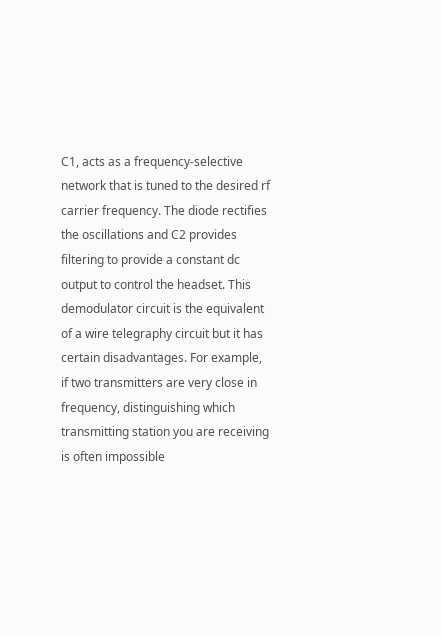C1, acts as a frequency-selective network that is tuned to the desired rf carrier frequency. The diode rectifies the oscillations and C2 provides filtering to provide a constant dc output to control the headset. This demodulator circuit is the equivalent of a wire telegraphy circuit but it has certain disadvantages. For example, if two transmitters are very close in frequency, distinguishing which transmitting station you are receiving is often impossible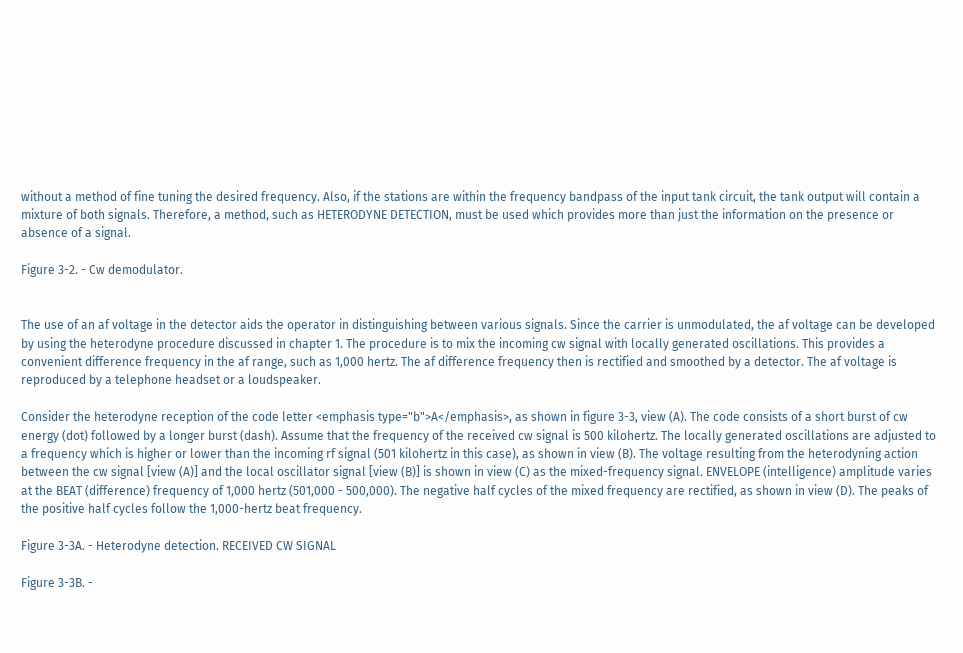without a method of fine tuning the desired frequency. Also, if the stations are within the frequency bandpass of the input tank circuit, the tank output will contain a mixture of both signals. Therefore, a method, such as HETERODYNE DETECTION, must be used which provides more than just the information on the presence or absence of a signal.

Figure 3-2. - Cw demodulator.


The use of an af voltage in the detector aids the operator in distinguishing between various signals. Since the carrier is unmodulated, the af voltage can be developed by using the heterodyne procedure discussed in chapter 1. The procedure is to mix the incoming cw signal with locally generated oscillations. This provides a convenient difference frequency in the af range, such as 1,000 hertz. The af difference frequency then is rectified and smoothed by a detector. The af voltage is reproduced by a telephone headset or a loudspeaker.

Consider the heterodyne reception of the code letter <emphasis type="b">A</emphasis>, as shown in figure 3-3, view (A). The code consists of a short burst of cw energy (dot) followed by a longer burst (dash). Assume that the frequency of the received cw signal is 500 kilohertz. The locally generated oscillations are adjusted to a frequency which is higher or lower than the incoming rf signal (501 kilohertz in this case), as shown in view (B). The voltage resulting from the heterodyning action between the cw signal [view (A)] and the local oscillator signal [view (B)] is shown in view (C) as the mixed-frequency signal. ENVELOPE (intelligence) amplitude varies at the BEAT (difference) frequency of 1,000 hertz (501,000 - 500,000). The negative half cycles of the mixed frequency are rectified, as shown in view (D). The peaks of the positive half cycles follow the 1,000-hertz beat frequency.

Figure 3-3A. - Heterodyne detection. RECEIVED CW SIGNAL

Figure 3-3B. -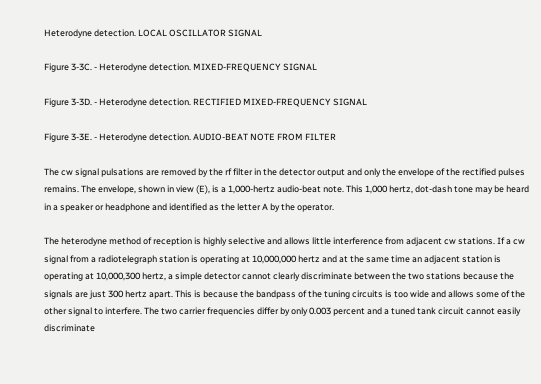Heterodyne detection. LOCAL OSCILLATOR SIGNAL

Figure 3-3C. - Heterodyne detection. MIXED-FREQUENCY SIGNAL

Figure 3-3D. - Heterodyne detection. RECTIFIED MIXED-FREQUENCY SIGNAL

Figure 3-3E. - Heterodyne detection. AUDIO-BEAT NOTE FROM FILTER

The cw signal pulsations are removed by the rf filter in the detector output and only the envelope of the rectified pulses remains. The envelope, shown in view (E), is a 1,000-hertz audio-beat note. This 1,000 hertz, dot-dash tone may be heard in a speaker or headphone and identified as the letter A by the operator.

The heterodyne method of reception is highly selective and allows little interference from adjacent cw stations. If a cw signal from a radiotelegraph station is operating at 10,000,000 hertz and at the same time an adjacent station is operating at 10,000,300 hertz, a simple detector cannot clearly discriminate between the two stations because the signals are just 300 hertz apart. This is because the bandpass of the tuning circuits is too wide and allows some of the other signal to interfere. The two carrier frequencies differ by only 0.003 percent and a tuned tank circuit cannot easily discriminate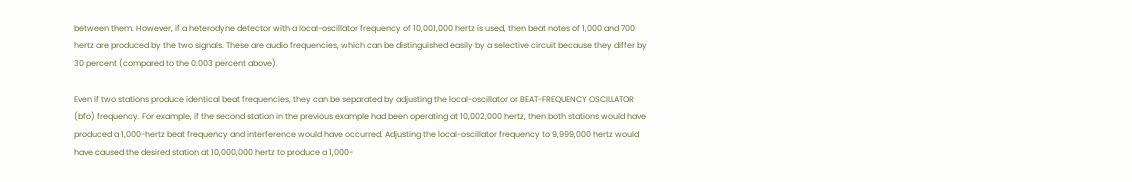between them. However, if a heterodyne detector with a local-oscillator frequency of 10,001,000 hertz is used, then beat notes of 1,000 and 700 hertz are produced by the two signals. These are audio frequencies, which can be distinguished easily by a selective circuit because they differ by 30 percent (compared to the 0.003 percent above).

Even if two stations produce identical beat frequencies, they can be separated by adjusting the local-oscillator or BEAT-FREQUENCY OSCILLATOR (bfo) frequency. For example, if the second station in the previous example had been operating at 10,002,000 hertz, then both stations would have produced a 1,000-hertz beat frequency and interference would have occurred. Adjusting the local-oscillator frequency to 9,999,000 hertz would have caused the desired station at 10,000,000 hertz to produce a 1,000-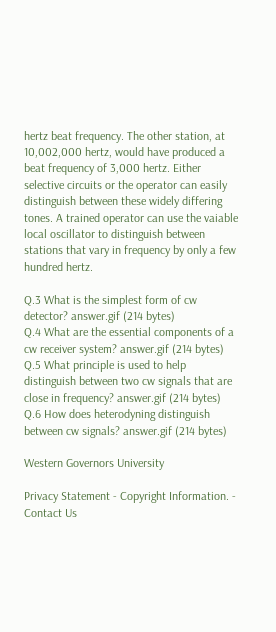hertz beat frequency. The other station, at 10,002,000 hertz, would have produced a beat frequency of 3,000 hertz. Either selective circuits or the operator can easily distinguish between these widely differing tones. A trained operator can use the vaiable local oscillator to distinguish between stations that vary in frequency by only a few hundred hertz.

Q.3 What is the simplest form of cw detector? answer.gif (214 bytes)
Q.4 What are the essential components of a cw receiver system? answer.gif (214 bytes)
Q.5 What principle is used to help distinguish between two cw signals that are close in frequency? answer.gif (214 bytes)
Q.6 How does heterodyning distinguish between cw signals? answer.gif (214 bytes)

Western Governors University

Privacy Statement - Copyright Information. - Contact Us